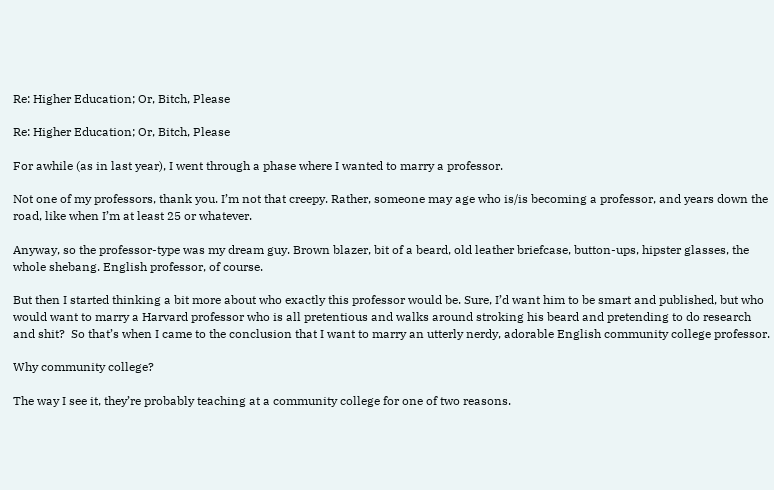Re: Higher Education; Or, Bitch, Please

Re: Higher Education; Or, Bitch, Please

For awhile (as in last year), I went through a phase where I wanted to marry a professor.

Not one of my professors, thank you. I’m not that creepy. Rather, someone may age who is/is becoming a professor, and years down the road, like when I’m at least 25 or whatever.

Anyway, so the professor-type was my dream guy. Brown blazer, bit of a beard, old leather briefcase, button-ups, hipster glasses, the whole shebang. English professor, of course.

But then I started thinking a bit more about who exactly this professor would be. Sure, I’d want him to be smart and published, but who would want to marry a Harvard professor who is all pretentious and walks around stroking his beard and pretending to do research and shit?  So that’s when I came to the conclusion that I want to marry an utterly nerdy, adorable English community college professor.

Why community college?

The way I see it, they’re probably teaching at a community college for one of two reasons.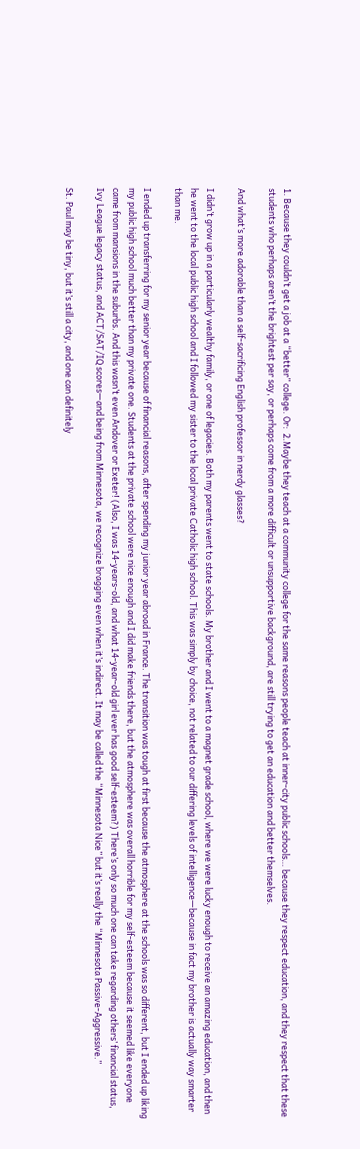1. Because they couldn’t get a job at a “better” college. Or:  2.Maybe they teach at a community college for the same reasons people teach at inner-city public schools… because they respect education, and they respect that these students who perhaps aren’t the brightest per say, or perhaps come from a more difficult or unsupportive background, are still trying to get an education and better themselves.

And what’s more adorable than a self-sacrificing English professor in nerdy glasses?

I didn’t grow up in a particularly wealthy family, or one of legacies. Both my parents went to state schools. My brother and I went to a magnet grade school, where we were lucky enough to receive an amazing education, and then he went to the local public high school and I followed my sister to the local private Catholic high school. This was simply by choice, not related to our differing levels of intelligence—because in fact my brother is actually way smarter than me.

I ended up transferring for my senior year because of financial reasons, after spending my junior year abroad in France. The transition was tough at first because the atmosphere at the schools was so different, but I ended up liking my public high school much better than my private one. Students at the private school were nice enough and I did make friends there, but the atmosphere was overall horrible for my self-esteem because it seemed like everyone came from mansions in the suburbs. And this wasn’t even Andover or Exeter! (Also, I was 14-years-old, and what 14-year-old girl ever has good self-esteem?) There’s only so much one can take regarding others’ financial status, Ivy League legacy status, and ACT/SAT/IQ scores—and being from Minnesota, we recognize bragging even when it’s indirect. It may be called the “Minnesota Nice” but it’s really the “Minnesota Passive-Aggressive.”

St. Paul may be tiny, but it’s still a city, and one can definitely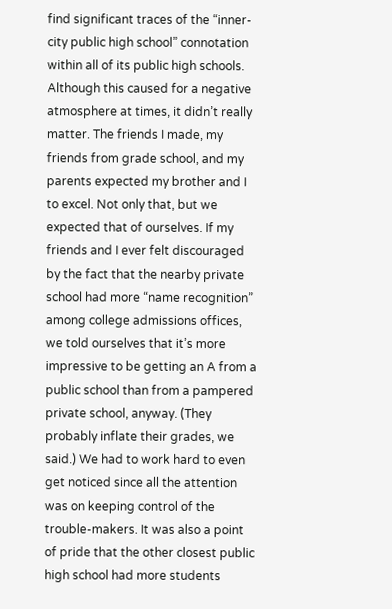find significant traces of the “inner-city public high school” connotation within all of its public high schools. Although this caused for a negative atmosphere at times, it didn’t really matter. The friends I made, my friends from grade school, and my parents expected my brother and I to excel. Not only that, but we expected that of ourselves. If my friends and I ever felt discouraged by the fact that the nearby private school had more “name recognition” among college admissions offices, we told ourselves that it’s more impressive to be getting an A from a public school than from a pampered private school, anyway. (They probably inflate their grades, we said.) We had to work hard to even get noticed since all the attention was on keeping control of the trouble-makers. It was also a point of pride that the other closest public high school had more students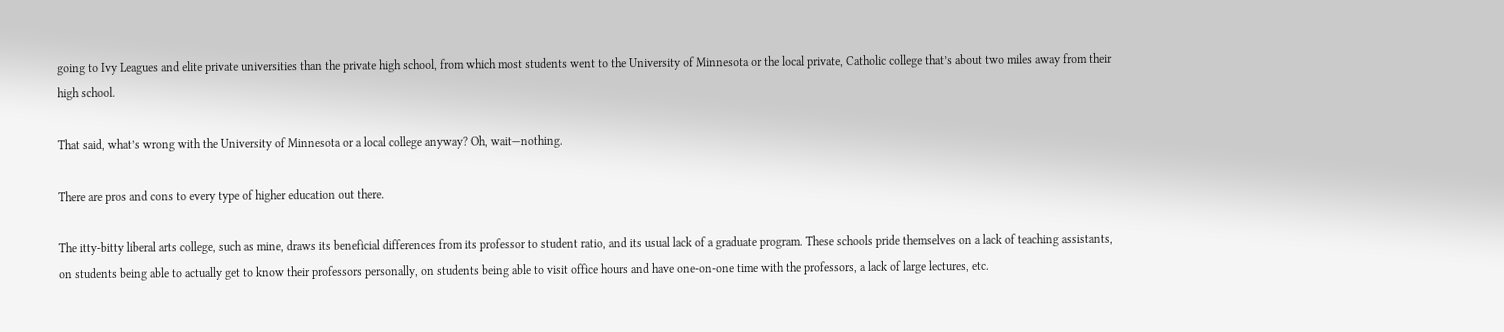going to Ivy Leagues and elite private universities than the private high school, from which most students went to the University of Minnesota or the local private, Catholic college that’s about two miles away from their high school.

That said, what’s wrong with the University of Minnesota or a local college anyway? Oh, wait—nothing.

There are pros and cons to every type of higher education out there.

The itty-bitty liberal arts college, such as mine, draws its beneficial differences from its professor to student ratio, and its usual lack of a graduate program. These schools pride themselves on a lack of teaching assistants, on students being able to actually get to know their professors personally, on students being able to visit office hours and have one-on-one time with the professors, a lack of large lectures, etc.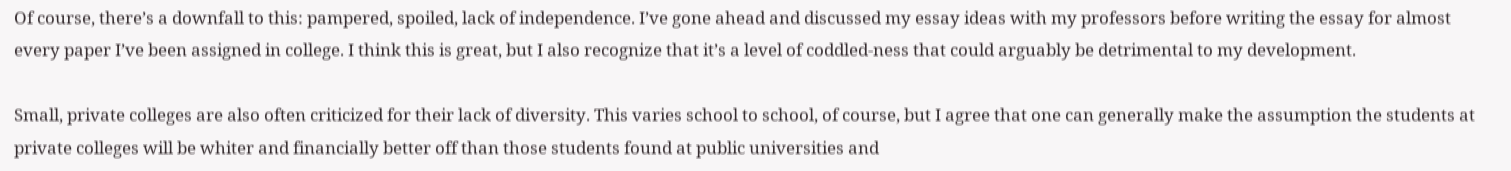Of course, there’s a downfall to this: pampered, spoiled, lack of independence. I’ve gone ahead and discussed my essay ideas with my professors before writing the essay for almost every paper I’ve been assigned in college. I think this is great, but I also recognize that it’s a level of coddled-ness that could arguably be detrimental to my development.

Small, private colleges are also often criticized for their lack of diversity. This varies school to school, of course, but I agree that one can generally make the assumption the students at private colleges will be whiter and financially better off than those students found at public universities and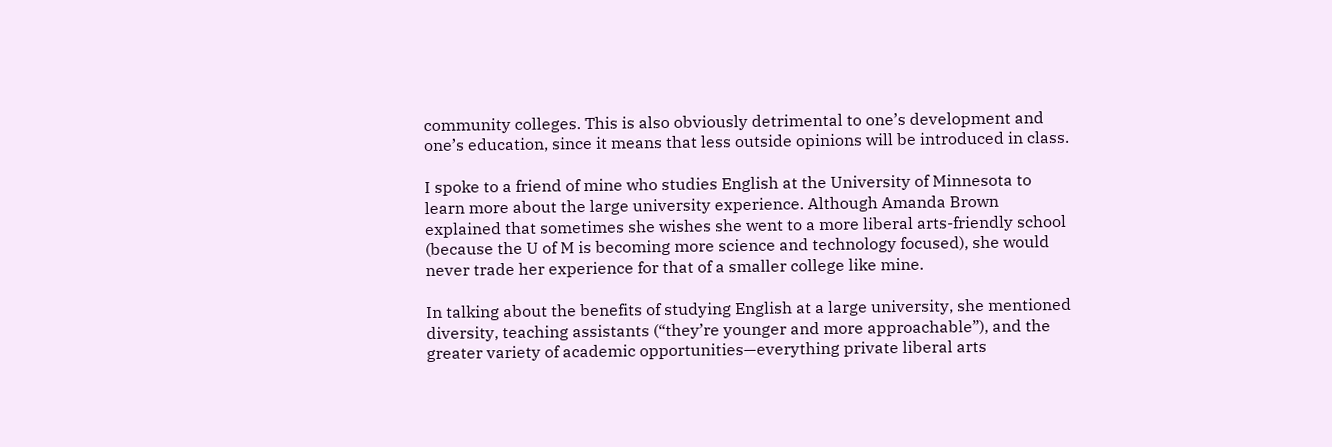community colleges. This is also obviously detrimental to one’s development and one’s education, since it means that less outside opinions will be introduced in class.

I spoke to a friend of mine who studies English at the University of Minnesota to learn more about the large university experience. Although Amanda Brown explained that sometimes she wishes she went to a more liberal arts-friendly school (because the U of M is becoming more science and technology focused), she would never trade her experience for that of a smaller college like mine.

In talking about the benefits of studying English at a large university, she mentioned diversity, teaching assistants (“they’re younger and more approachable”), and the greater variety of academic opportunities—everything private liberal arts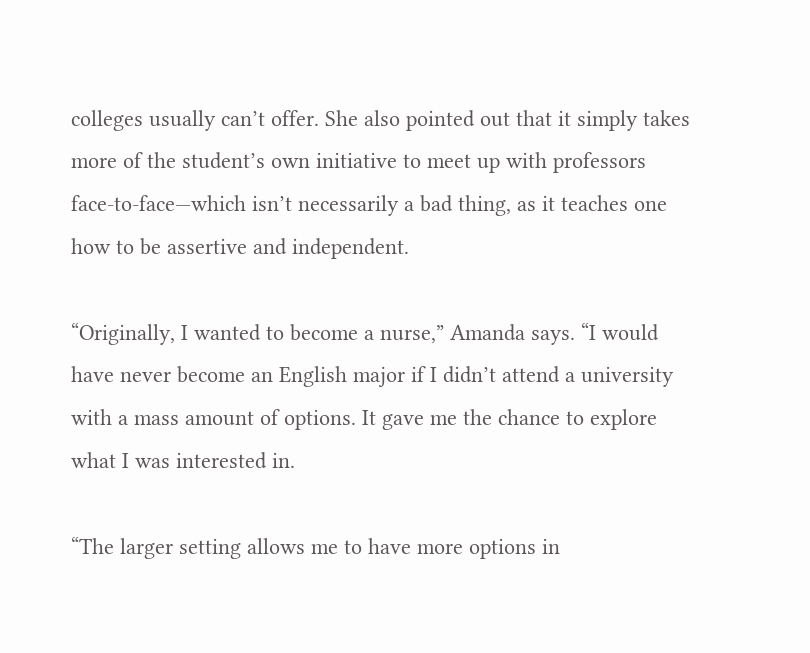colleges usually can’t offer. She also pointed out that it simply takes more of the student’s own initiative to meet up with professors face-to-face—which isn’t necessarily a bad thing, as it teaches one how to be assertive and independent.

“Originally, I wanted to become a nurse,” Amanda says. “I would have never become an English major if I didn’t attend a university with a mass amount of options. It gave me the chance to explore what I was interested in.

“The larger setting allows me to have more options in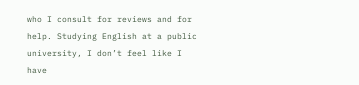who I consult for reviews and for help. Studying English at a public university, I don’t feel like I have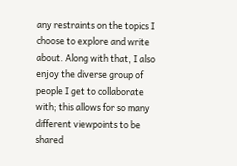any restraints on the topics I choose to explore and write about. Along with that, I also enjoy the diverse group of people I get to collaborate with; this allows for so many different viewpoints to be shared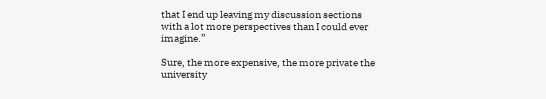that I end up leaving my discussion sections with a lot more perspectives than I could ever imagine.”

Sure, the more expensive, the more private the university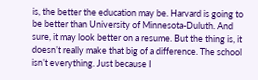is, the better the education may be. Harvard is going to be better than University of Minnesota-Duluth. And sure, it may look better on a resume. But the thing is, it doesn’t really make that big of a difference. The school isn’t everything. Just because I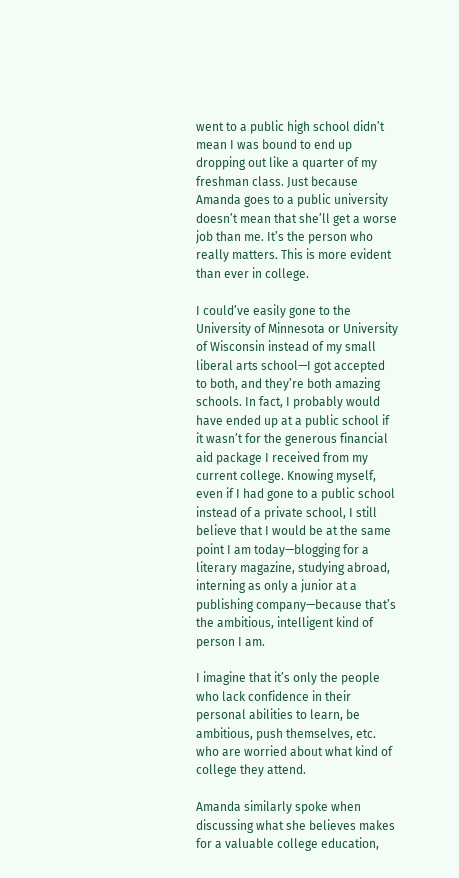went to a public high school didn’t mean I was bound to end up dropping out like a quarter of my freshman class. Just because Amanda goes to a public university doesn’t mean that she’ll get a worse job than me. It’s the person who really matters. This is more evident than ever in college.

I could’ve easily gone to the University of Minnesota or University of Wisconsin instead of my small liberal arts school—I got accepted to both, and they’re both amazing schools. In fact, I probably would have ended up at a public school if it wasn’t for the generous financial aid package I received from my current college. Knowing myself, even if I had gone to a public school instead of a private school, I still believe that I would be at the same point I am today—blogging for a literary magazine, studying abroad, interning as only a junior at a publishing company—because that’s the ambitious, intelligent kind of person I am.

I imagine that it’s only the people who lack confidence in their personal abilities to learn, be ambitious, push themselves, etc. who are worried about what kind of college they attend.

Amanda similarly spoke when discussing what she believes makes for a valuable college education,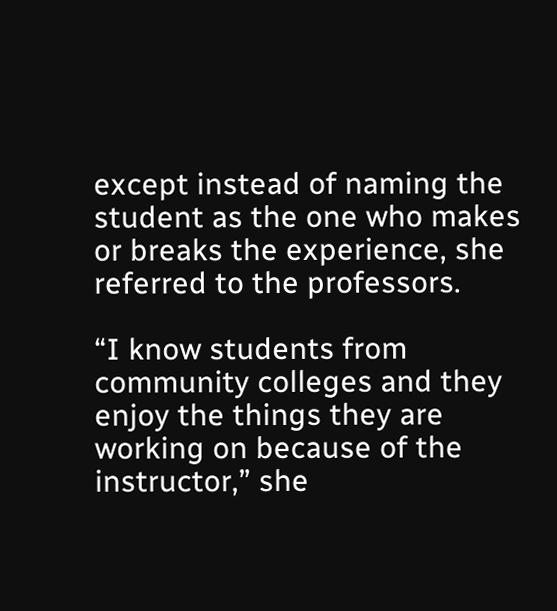except instead of naming the student as the one who makes or breaks the experience, she referred to the professors.

“I know students from community colleges and they enjoy the things they are working on because of the instructor,” she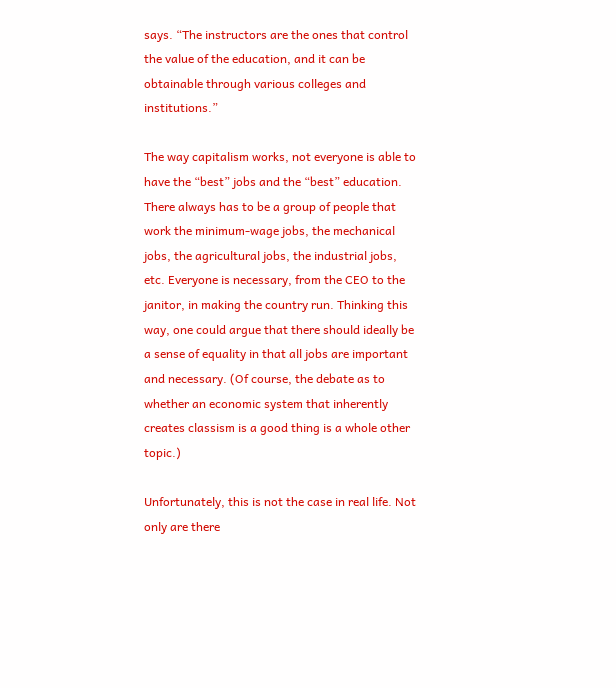says. “The instructors are the ones that control the value of the education, and it can be obtainable through various colleges and institutions.”

The way capitalism works, not everyone is able to have the “best” jobs and the “best” education. There always has to be a group of people that work the minimum-wage jobs, the mechanical jobs, the agricultural jobs, the industrial jobs, etc. Everyone is necessary, from the CEO to the janitor, in making the country run. Thinking this way, one could argue that there should ideally be a sense of equality in that all jobs are important and necessary. (Of course, the debate as to whether an economic system that inherently creates classism is a good thing is a whole other topic.)

Unfortunately, this is not the case in real life. Not only are there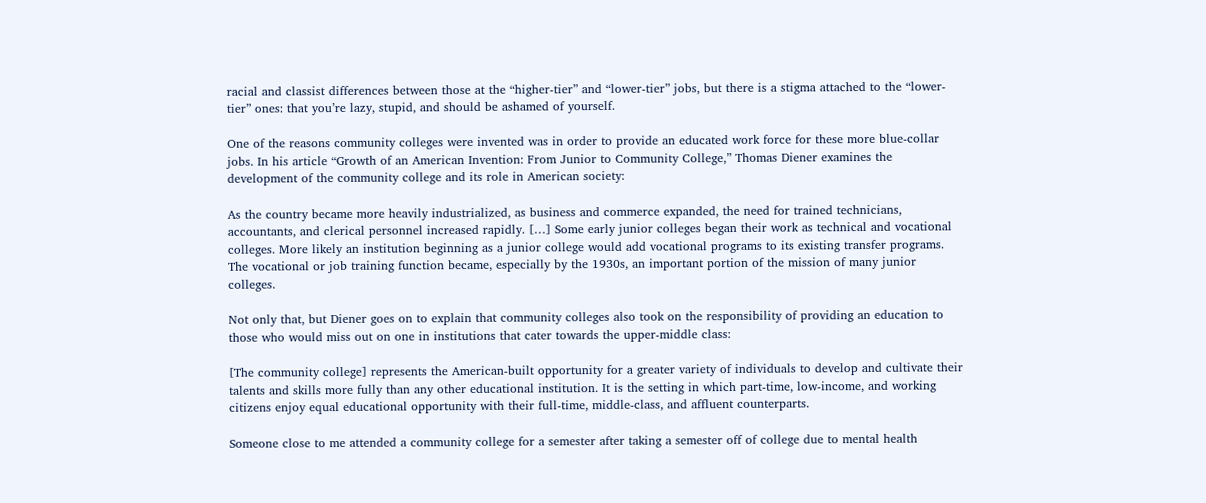racial and classist differences between those at the “higher-tier” and “lower-tier” jobs, but there is a stigma attached to the “lower-tier” ones: that you’re lazy, stupid, and should be ashamed of yourself.

One of the reasons community colleges were invented was in order to provide an educated work force for these more blue-collar jobs. In his article “Growth of an American Invention: From Junior to Community College,” Thomas Diener examines the development of the community college and its role in American society:

As the country became more heavily industrialized, as business and commerce expanded, the need for trained technicians, accountants, and clerical personnel increased rapidly. […] Some early junior colleges began their work as technical and vocational colleges. More likely an institution beginning as a junior college would add vocational programs to its existing transfer programs. The vocational or job training function became, especially by the 1930s, an important portion of the mission of many junior colleges.

Not only that, but Diener goes on to explain that community colleges also took on the responsibility of providing an education to those who would miss out on one in institutions that cater towards the upper-middle class:

[The community college] represents the American-built opportunity for a greater variety of individuals to develop and cultivate their talents and skills more fully than any other educational institution. It is the setting in which part-time, low-income, and working citizens enjoy equal educational opportunity with their full-time, middle-class, and affluent counterparts.

Someone close to me attended a community college for a semester after taking a semester off of college due to mental health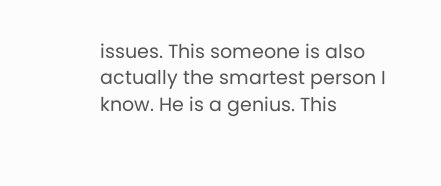issues. This someone is also actually the smartest person I know. He is a genius. This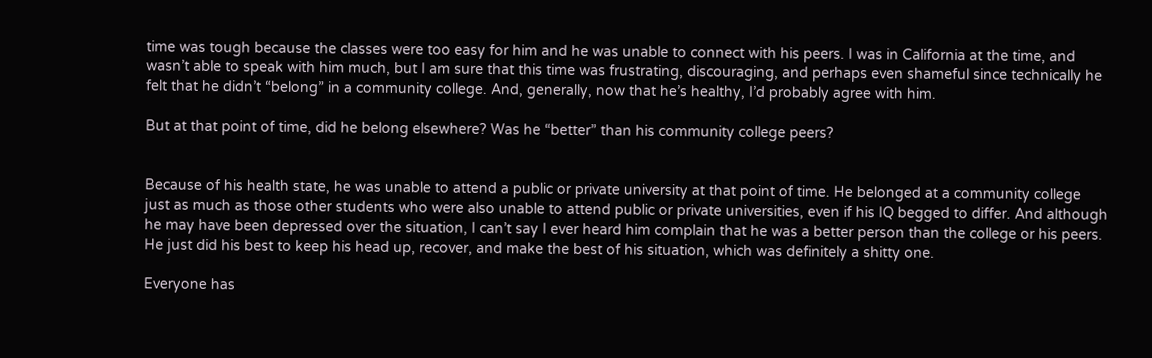time was tough because the classes were too easy for him and he was unable to connect with his peers. I was in California at the time, and wasn’t able to speak with him much, but I am sure that this time was frustrating, discouraging, and perhaps even shameful since technically he felt that he didn’t “belong” in a community college. And, generally, now that he’s healthy, I’d probably agree with him.

But at that point of time, did he belong elsewhere? Was he “better” than his community college peers?


Because of his health state, he was unable to attend a public or private university at that point of time. He belonged at a community college just as much as those other students who were also unable to attend public or private universities, even if his IQ begged to differ. And although he may have been depressed over the situation, I can’t say I ever heard him complain that he was a better person than the college or his peers. He just did his best to keep his head up, recover, and make the best of his situation, which was definitely a shitty one.

Everyone has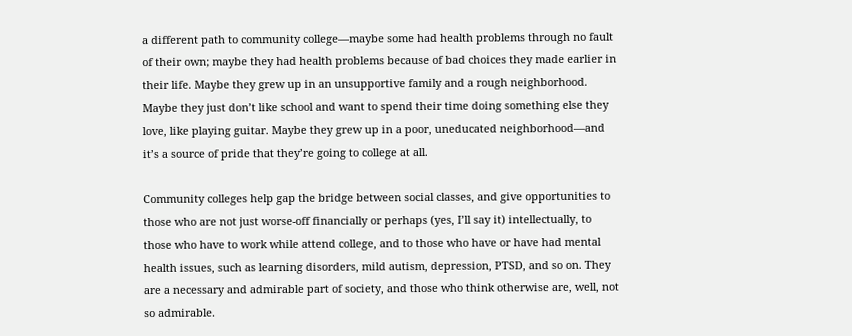a different path to community college—maybe some had health problems through no fault of their own; maybe they had health problems because of bad choices they made earlier in their life. Maybe they grew up in an unsupportive family and a rough neighborhood. Maybe they just don’t like school and want to spend their time doing something else they love, like playing guitar. Maybe they grew up in a poor, uneducated neighborhood—and it’s a source of pride that they’re going to college at all.

Community colleges help gap the bridge between social classes, and give opportunities to those who are not just worse-off financially or perhaps (yes, I’ll say it) intellectually, to those who have to work while attend college, and to those who have or have had mental health issues, such as learning disorders, mild autism, depression, PTSD, and so on. They are a necessary and admirable part of society, and those who think otherwise are, well, not so admirable.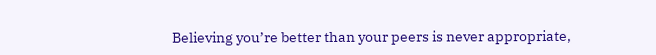Believing you’re better than your peers is never appropriate,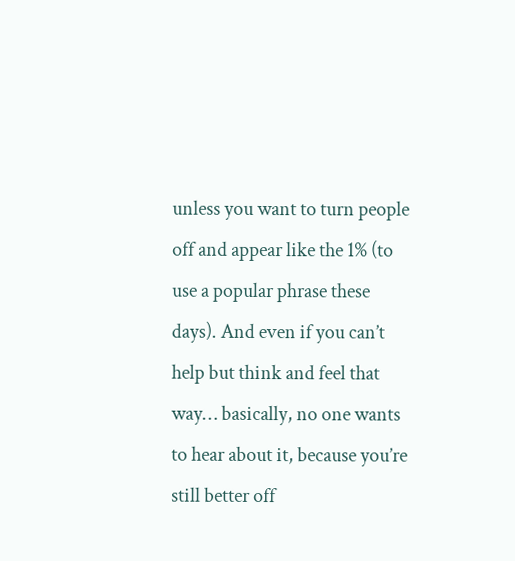unless you want to turn people off and appear like the 1% (to use a popular phrase these days). And even if you can’t help but think and feel that way… basically, no one wants to hear about it, because you’re still better off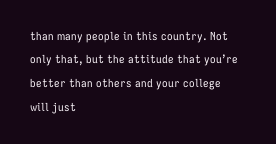than many people in this country. Not only that, but the attitude that you’re better than others and your college will just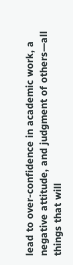lead to over-confidence in academic work, a negative attitude, and judgment of others—all things that will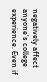negatively affect anyone’s college experience. Even if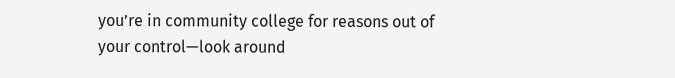you’re in community college for reasons out of your control—look around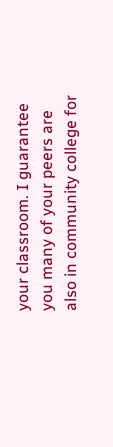your classroom. I guarantee you many of your peers are also in community college for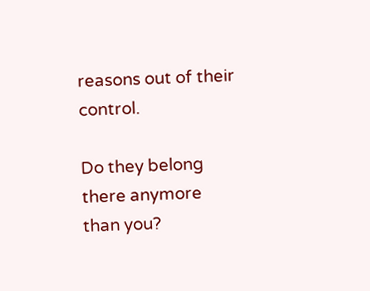reasons out of their control.

Do they belong there anymore than you?